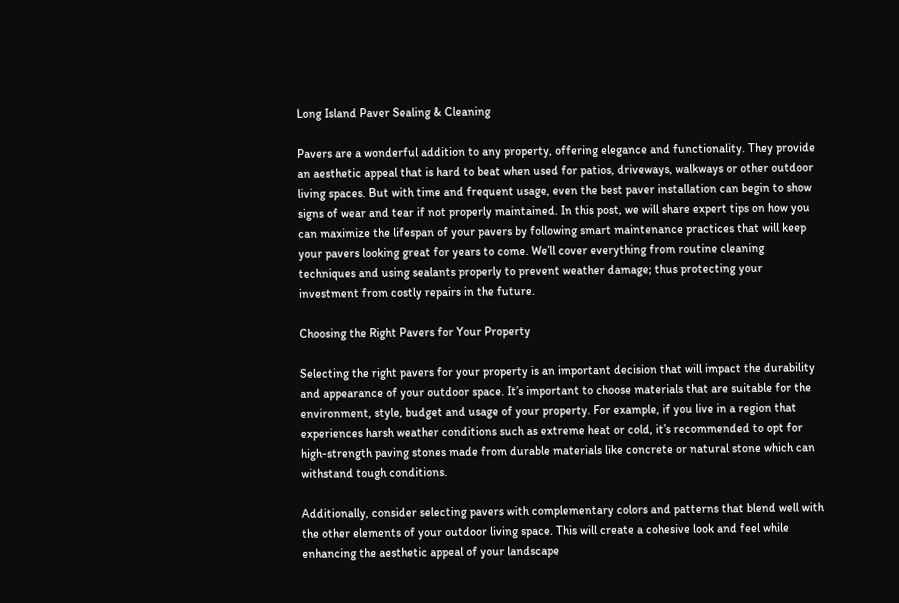Long Island Paver Sealing & Cleaning

Pavers are a wonderful addition to any property, offering elegance and functionality. They provide an aesthetic appeal that is hard to beat when used for patios, driveways, walkways or other outdoor living spaces. But with time and frequent usage, even the best paver installation can begin to show signs of wear and tear if not properly maintained. In this post, we will share expert tips on how you can maximize the lifespan of your pavers by following smart maintenance practices that will keep your pavers looking great for years to come. We’ll cover everything from routine cleaning techniques and using sealants properly to prevent weather damage; thus protecting your investment from costly repairs in the future.

Choosing the Right Pavers for Your Property

Selecting the right pavers for your property is an important decision that will impact the durability and appearance of your outdoor space. It’s important to choose materials that are suitable for the environment, style, budget and usage of your property. For example, if you live in a region that experiences harsh weather conditions such as extreme heat or cold, it’s recommended to opt for high-strength paving stones made from durable materials like concrete or natural stone which can withstand tough conditions.

Additionally, consider selecting pavers with complementary colors and patterns that blend well with the other elements of your outdoor living space. This will create a cohesive look and feel while enhancing the aesthetic appeal of your landscape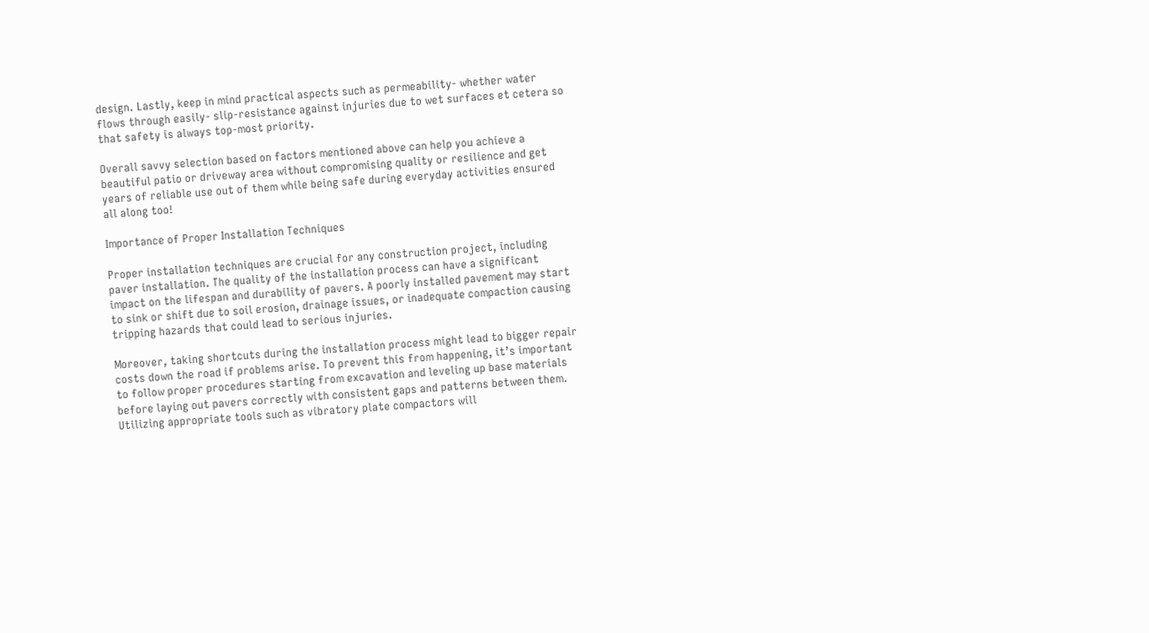design. Lastly, keep in mind practical aspects such as permeability- whether water flows through easily- slip-resistance against injuries due to wet surfaces et cetera so that safety is always top-most priority.

Overall savvy selection based on factors mentioned above can help you achieve a beautiful patio or driveway area without compromising quality or resilience and get years of reliable use out of them while being safe during everyday activities ensured all along too!

Importance of Proper Installation Techniques

Proper installation techniques are crucial for any construction project, including paver installation. The quality of the installation process can have a significant impact on the lifespan and durability of pavers. A poorly installed pavement may start to sink or shift due to soil erosion, drainage issues, or inadequate compaction causing tripping hazards that could lead to serious injuries.

Moreover, taking shortcuts during the installation process might lead to bigger repair costs down the road if problems arise. To prevent this from happening, it’s important to follow proper procedures starting from excavation and leveling up base materials before laying out pavers correctly with consistent gaps and patterns between them. Utilizing appropriate tools such as vibratory plate compactors will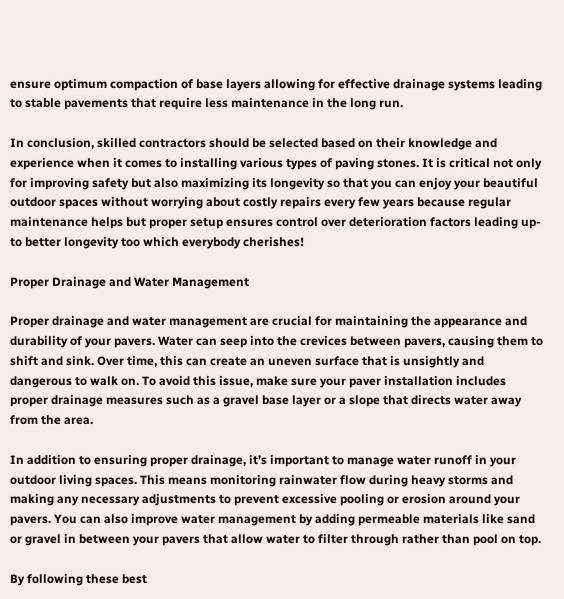ensure optimum compaction of base layers allowing for effective drainage systems leading to stable pavements that require less maintenance in the long run.

In conclusion, skilled contractors should be selected based on their knowledge and experience when it comes to installing various types of paving stones. It is critical not only for improving safety but also maximizing its longevity so that you can enjoy your beautiful outdoor spaces without worrying about costly repairs every few years because regular maintenance helps but proper setup ensures control over deterioration factors leading up-to better longevity too which everybody cherishes!

Proper Drainage and Water Management

Proper drainage and water management are crucial for maintaining the appearance and durability of your pavers. Water can seep into the crevices between pavers, causing them to shift and sink. Over time, this can create an uneven surface that is unsightly and dangerous to walk on. To avoid this issue, make sure your paver installation includes proper drainage measures such as a gravel base layer or a slope that directs water away from the area.

In addition to ensuring proper drainage, it’s important to manage water runoff in your outdoor living spaces. This means monitoring rainwater flow during heavy storms and making any necessary adjustments to prevent excessive pooling or erosion around your pavers. You can also improve water management by adding permeable materials like sand or gravel in between your pavers that allow water to filter through rather than pool on top.

By following these best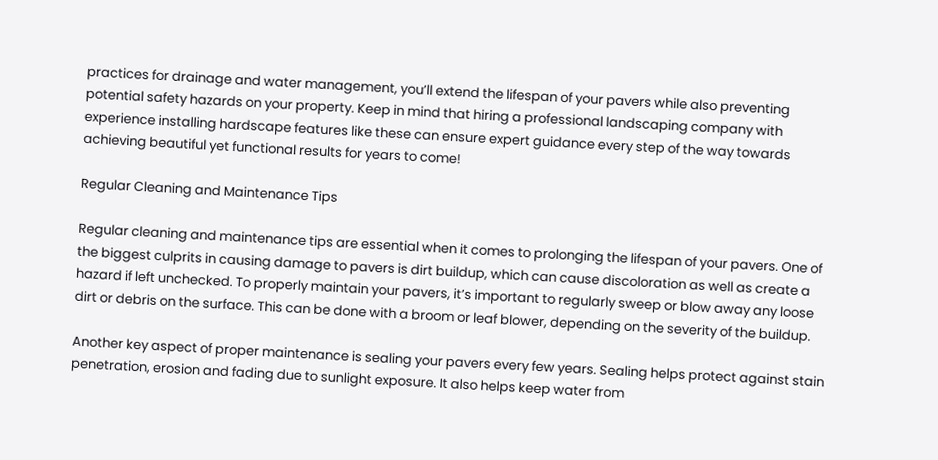practices for drainage and water management, you’ll extend the lifespan of your pavers while also preventing potential safety hazards on your property. Keep in mind that hiring a professional landscaping company with experience installing hardscape features like these can ensure expert guidance every step of the way towards achieving beautiful yet functional results for years to come!

Regular Cleaning and Maintenance Tips

Regular cleaning and maintenance tips are essential when it comes to prolonging the lifespan of your pavers. One of the biggest culprits in causing damage to pavers is dirt buildup, which can cause discoloration as well as create a hazard if left unchecked. To properly maintain your pavers, it’s important to regularly sweep or blow away any loose dirt or debris on the surface. This can be done with a broom or leaf blower, depending on the severity of the buildup.

Another key aspect of proper maintenance is sealing your pavers every few years. Sealing helps protect against stain penetration, erosion and fading due to sunlight exposure. It also helps keep water from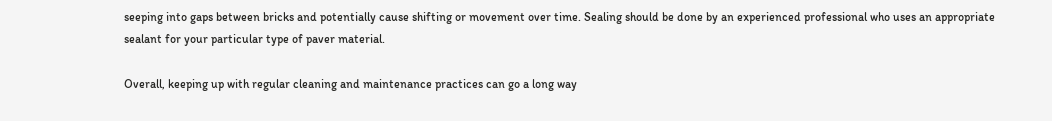seeping into gaps between bricks and potentially cause shifting or movement over time. Sealing should be done by an experienced professional who uses an appropriate sealant for your particular type of paver material.

Overall, keeping up with regular cleaning and maintenance practices can go a long way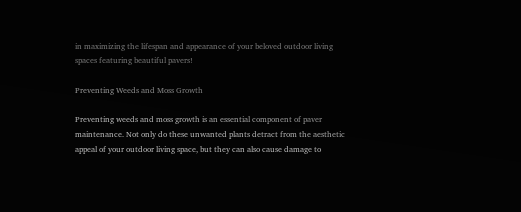in maximizing the lifespan and appearance of your beloved outdoor living spaces featuring beautiful pavers!

Preventing Weeds and Moss Growth

Preventing weeds and moss growth is an essential component of paver maintenance. Not only do these unwanted plants detract from the aesthetic appeal of your outdoor living space, but they can also cause damage to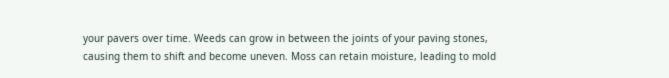your pavers over time. Weeds can grow in between the joints of your paving stones, causing them to shift and become uneven. Moss can retain moisture, leading to mold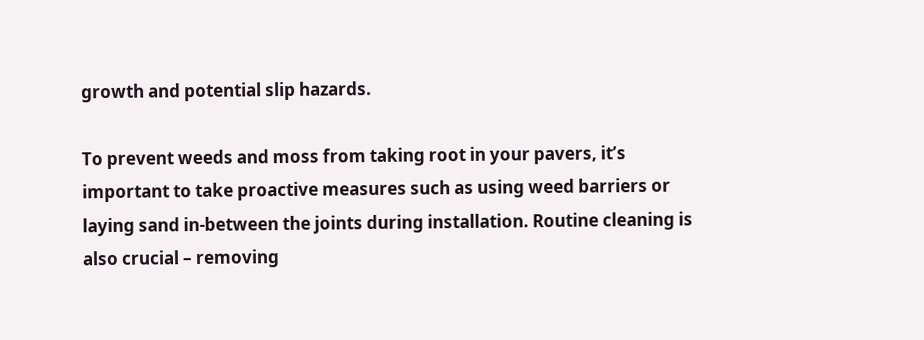growth and potential slip hazards.

To prevent weeds and moss from taking root in your pavers, it’s important to take proactive measures such as using weed barriers or laying sand in-between the joints during installation. Routine cleaning is also crucial – removing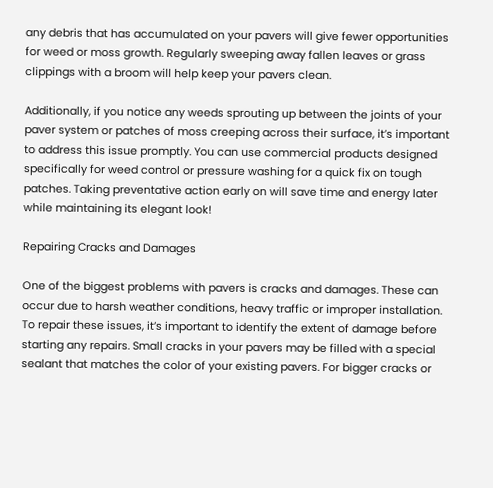any debris that has accumulated on your pavers will give fewer opportunities for weed or moss growth. Regularly sweeping away fallen leaves or grass clippings with a broom will help keep your pavers clean.

Additionally, if you notice any weeds sprouting up between the joints of your paver system or patches of moss creeping across their surface, it’s important to address this issue promptly. You can use commercial products designed specifically for weed control or pressure washing for a quick fix on tough patches. Taking preventative action early on will save time and energy later while maintaining its elegant look!

Repairing Cracks and Damages

One of the biggest problems with pavers is cracks and damages. These can occur due to harsh weather conditions, heavy traffic or improper installation. To repair these issues, it’s important to identify the extent of damage before starting any repairs. Small cracks in your pavers may be filled with a special sealant that matches the color of your existing pavers. For bigger cracks or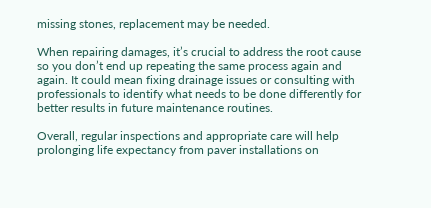missing stones, replacement may be needed.

When repairing damages, it’s crucial to address the root cause so you don’t end up repeating the same process again and again. It could mean fixing drainage issues or consulting with professionals to identify what needs to be done differently for better results in future maintenance routines.

Overall, regular inspections and appropriate care will help prolonging life expectancy from paver installations on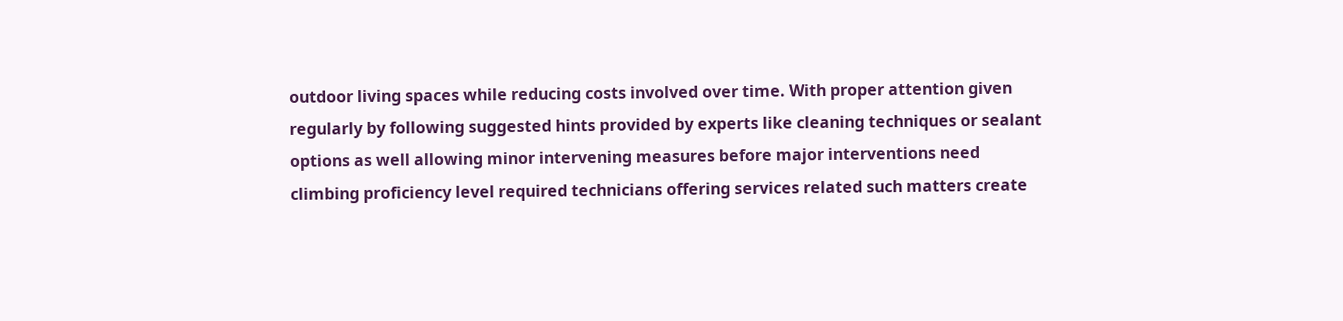outdoor living spaces while reducing costs involved over time. With proper attention given regularly by following suggested hints provided by experts like cleaning techniques or sealant options as well allowing minor intervening measures before major interventions need climbing proficiency level required technicians offering services related such matters create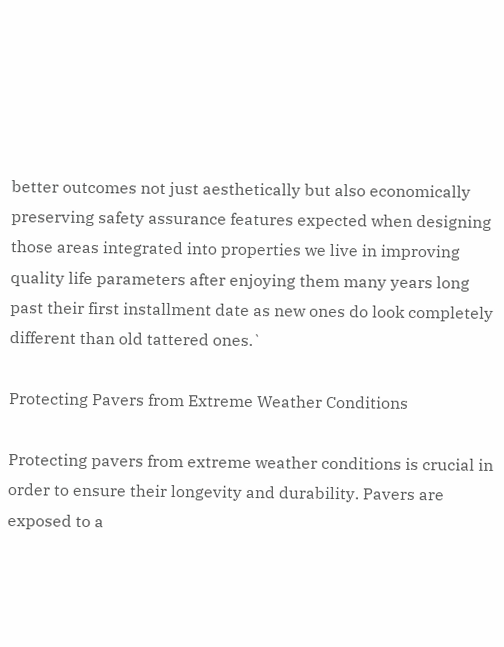better outcomes not just aesthetically but also economically preserving safety assurance features expected when designing those areas integrated into properties we live in improving quality life parameters after enjoying them many years long past their first installment date as new ones do look completely different than old tattered ones.`

Protecting Pavers from Extreme Weather Conditions

Protecting pavers from extreme weather conditions is crucial in order to ensure their longevity and durability. Pavers are exposed to a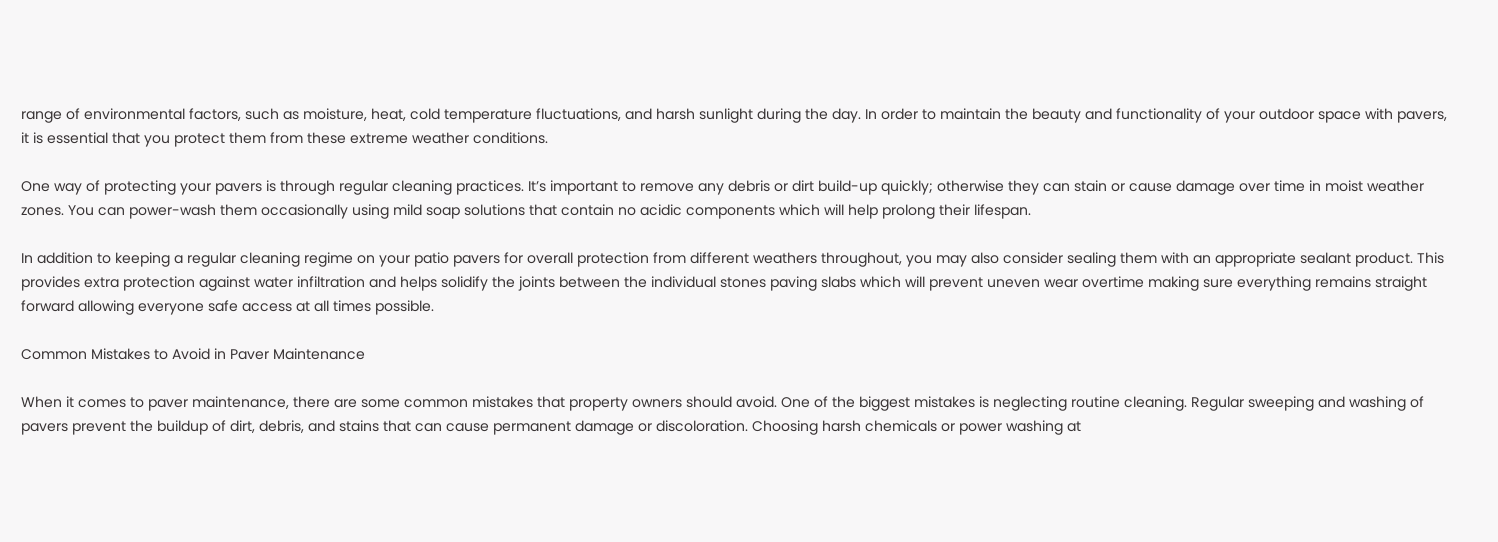range of environmental factors, such as moisture, heat, cold temperature fluctuations, and harsh sunlight during the day. In order to maintain the beauty and functionality of your outdoor space with pavers, it is essential that you protect them from these extreme weather conditions.

One way of protecting your pavers is through regular cleaning practices. It’s important to remove any debris or dirt build-up quickly; otherwise they can stain or cause damage over time in moist weather zones. You can power-wash them occasionally using mild soap solutions that contain no acidic components which will help prolong their lifespan.

In addition to keeping a regular cleaning regime on your patio pavers for overall protection from different weathers throughout, you may also consider sealing them with an appropriate sealant product. This provides extra protection against water infiltration and helps solidify the joints between the individual stones paving slabs which will prevent uneven wear overtime making sure everything remains straight forward allowing everyone safe access at all times possible.

Common Mistakes to Avoid in Paver Maintenance

When it comes to paver maintenance, there are some common mistakes that property owners should avoid. One of the biggest mistakes is neglecting routine cleaning. Regular sweeping and washing of pavers prevent the buildup of dirt, debris, and stains that can cause permanent damage or discoloration. Choosing harsh chemicals or power washing at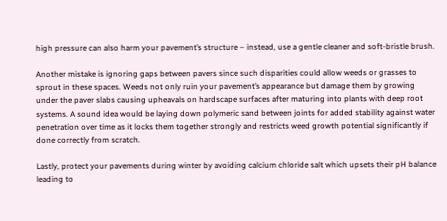high pressure can also harm your pavement’s structure – instead, use a gentle cleaner and soft-bristle brush.

Another mistake is ignoring gaps between pavers since such disparities could allow weeds or grasses to sprout in these spaces. Weeds not only ruin your pavement’s appearance but damage them by growing under the paver slabs causing upheavals on hardscape surfaces after maturing into plants with deep root systems. A sound idea would be laying down polymeric sand between joints for added stability against water penetration over time as it locks them together strongly and restricts weed growth potential significantly if done correctly from scratch.

Lastly, protect your pavements during winter by avoiding calcium chloride salt which upsets their pH balance leading to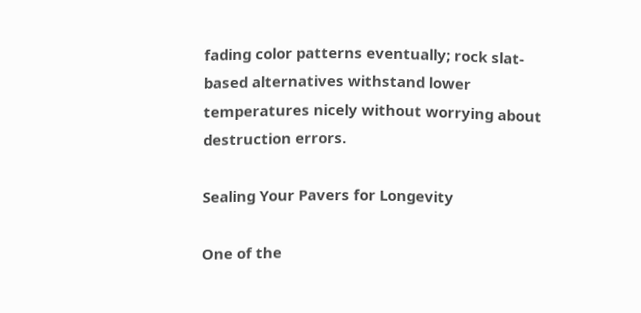fading color patterns eventually; rock slat-based alternatives withstand lower temperatures nicely without worrying about destruction errors.

Sealing Your Pavers for Longevity

One of the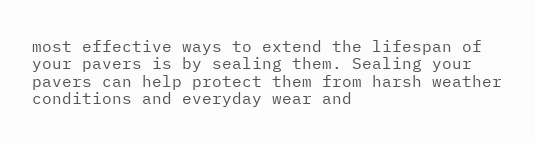most effective ways to extend the lifespan of your pavers is by sealing them. Sealing your pavers can help protect them from harsh weather conditions and everyday wear and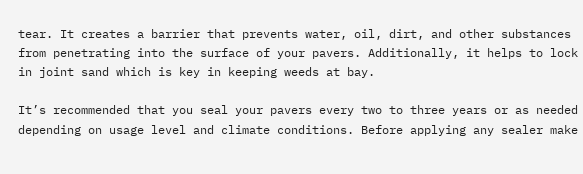tear. It creates a barrier that prevents water, oil, dirt, and other substances from penetrating into the surface of your pavers. Additionally, it helps to lock in joint sand which is key in keeping weeds at bay.

It’s recommended that you seal your pavers every two to three years or as needed depending on usage level and climate conditions. Before applying any sealer make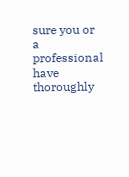sure you or a professional have thoroughly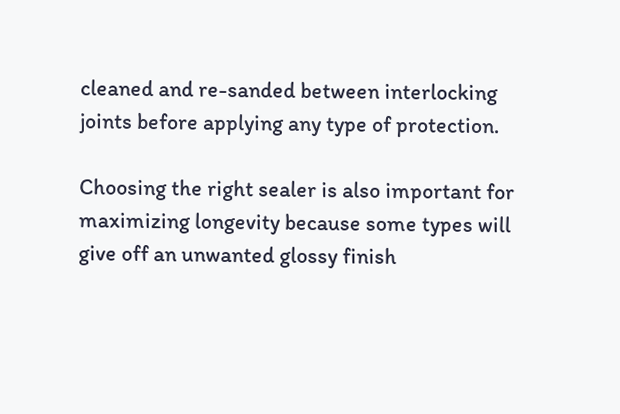cleaned and re-sanded between interlocking joints before applying any type of protection.

Choosing the right sealer is also important for maximizing longevity because some types will give off an unwanted glossy finish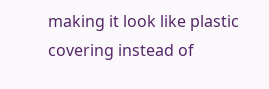making it look like plastic covering instead of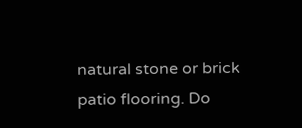natural stone or brick patio flooring. Do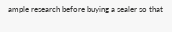ample research before buying a sealer so that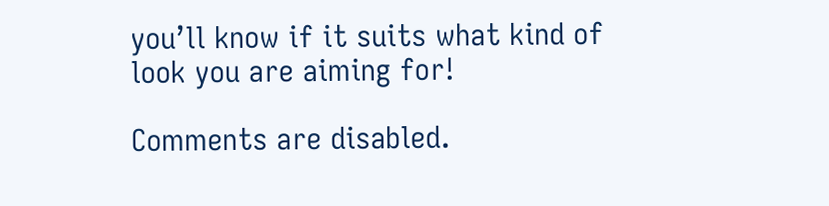you’ll know if it suits what kind of look you are aiming for!

Comments are disabled.